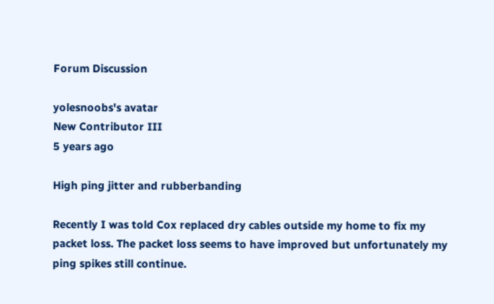Forum Discussion

yolesnoobs's avatar
New Contributor III
5 years ago

High ping jitter and rubberbanding

Recently I was told Cox replaced dry cables outside my home to fix my packet loss. The packet loss seems to have improved but unfortunately my ping spikes still continue.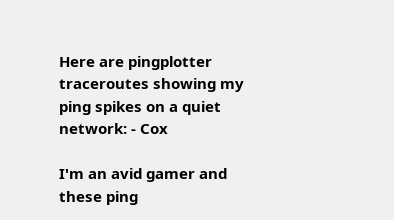Here are pingplotter traceroutes showing my ping spikes on a quiet network: - Cox

I'm an avid gamer and these ping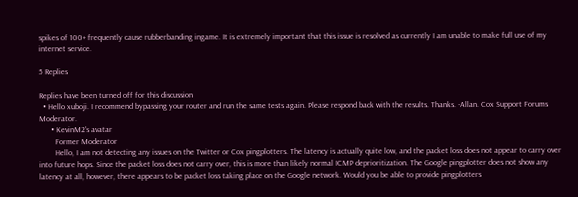spikes of 100+ frequently cause rubberbanding ingame. It is extremely important that this issue is resolved as currently I am unable to make full use of my internet service.

5 Replies

Replies have been turned off for this discussion
  • Hello xuboji. I recommend bypassing your router and run the same tests again. Please respond back with the results. Thanks. -Allan. Cox Support Forums Moderator.
      • KevinM2's avatar
        Former Moderator
        Hello, I am not detecting any issues on the Twitter or Cox pingplotters. The latency is actually quite low, and the packet loss does not appear to carry over into future hops. Since the packet loss does not carry over, this is more than likely normal ICMP deprioritization. The Google pingplotter does not show any latency at all, however, there appears to be packet loss taking place on the Google network. Would you be able to provide pingplotters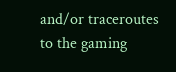and/or traceroutes to the gaming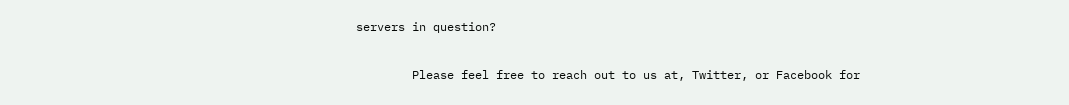servers in question?

        Please feel free to reach out to us at, Twitter, or Facebook for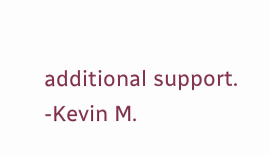additional support. -Kevin M.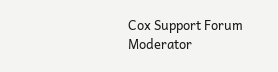Cox Support Forum Moderator